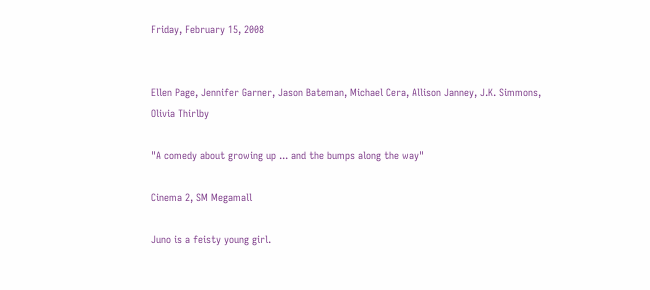Friday, February 15, 2008


Ellen Page, Jennifer Garner, Jason Bateman, Michael Cera, Allison Janney, J.K. Simmons, Olivia Thirlby

"A comedy about growing up ... and the bumps along the way"

Cinema 2, SM Megamall

Juno is a feisty young girl.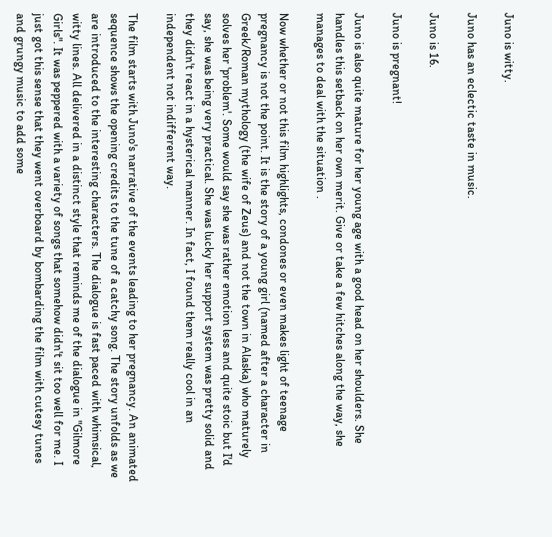Juno is witty.

Juno has an eclectic taste in music.

Juno is 16.

Juno is pregnant!

Juno is also quite mature for her young age with a good head on her shoulders. She handles this setback on her own merit. Give or take a few hitches along the way, she manages to deal with the situation .

Now whether or not this film highlights, condones or even makes light of teenage pregnancy is not the point. It is the story of a young girl (named after a character in Greek/Roman mythology (the wife of Zeus) and not the town in Alaska) who maturely solves her 'problem'. Some would say she was rather emotion less and quite stoic but I'd say, she was being very practical. She was lucky her support system was pretty solid and they didn't react in a hysterical manner. In fact, I found them really cool in an independent not indifferent way.

The film starts with Juno's narrative of the events leading to her pregnancy. An animated sequence shows the opening credits to the tune of a catchy song. The story unfolds as we are introduced to the interesting characters. The dialogue is fast paced with whimsical, witty lines. All delivered in a distinct style that reminds me of the dialogue in "Gilmore Girls". It was peppered with a variety of songs that somehow didn't sit too well for me. I just got this sense that they went overboard by bombarding the film with cutesy tunes and grungy music to add some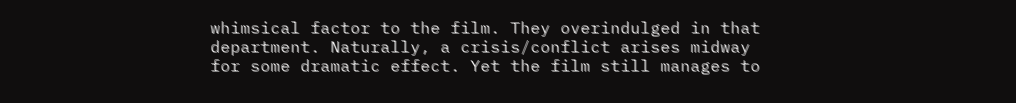whimsical factor to the film. They overindulged in that department. Naturally, a crisis/conflict arises midway for some dramatic effect. Yet the film still manages to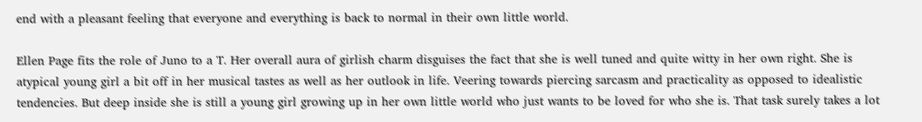end with a pleasant feeling that everyone and everything is back to normal in their own little world.

Ellen Page fits the role of Juno to a T. Her overall aura of girlish charm disguises the fact that she is well tuned and quite witty in her own right. She is atypical young girl a bit off in her musical tastes as well as her outlook in life. Veering towards piercing sarcasm and practicality as opposed to idealistic tendencies. But deep inside she is still a young girl growing up in her own little world who just wants to be loved for who she is. That task surely takes a lot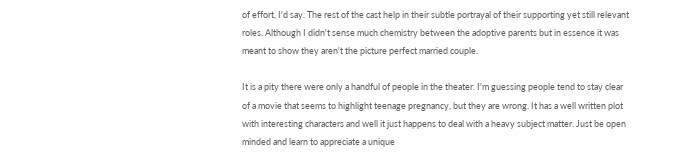of effort, I'd say. The rest of the cast help in their subtle portrayal of their supporting yet still relevant roles. Although I didn't sense much chemistry between the adoptive parents but in essence it was meant to show they aren't the picture perfect married couple.

It is a pity there were only a handful of people in the theater. I'm guessing people tend to stay clear of a movie that seems to highlight teenage pregnancy, but they are wrong. It has a well written plot with interesting characters and well it just happens to deal with a heavy subject matter. Just be open minded and learn to appreciate a unique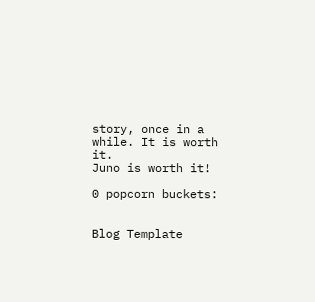story, once in a while. It is worth it.
Juno is worth it!

0 popcorn buckets:


Blog Template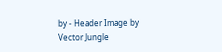by - Header Image by Vector Jungle